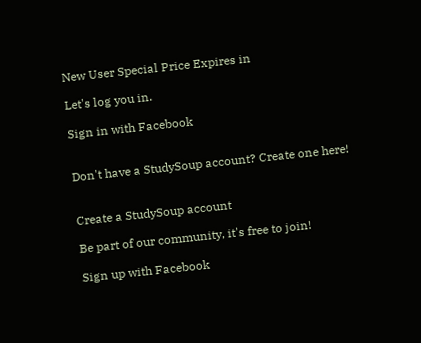New User Special Price Expires in

Let's log you in.

Sign in with Facebook


Don't have a StudySoup account? Create one here!


Create a StudySoup account

Be part of our community, it's free to join!

Sign up with Facebook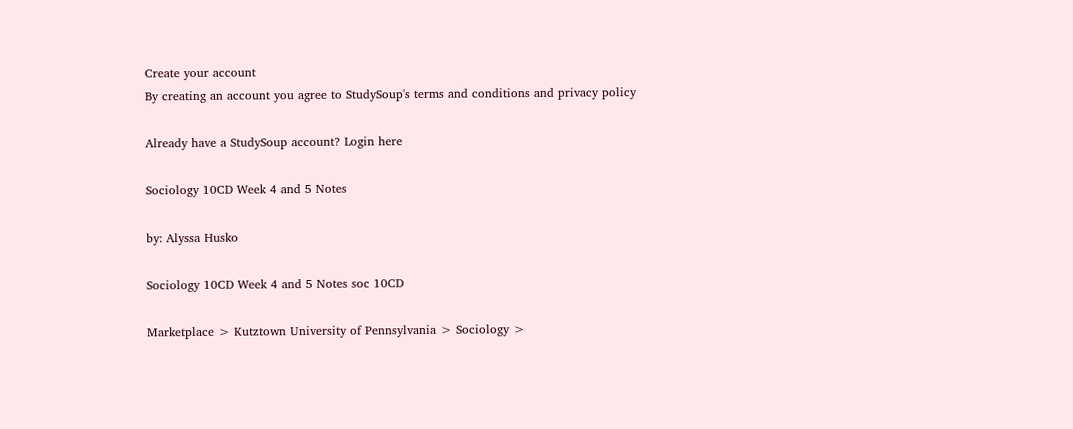Create your account
By creating an account you agree to StudySoup's terms and conditions and privacy policy

Already have a StudySoup account? Login here

Sociology 10CD Week 4 and 5 Notes

by: Alyssa Husko

Sociology 10CD Week 4 and 5 Notes soc 10CD

Marketplace > Kutztown University of Pennsylvania > Sociology >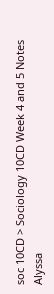soc 10CD > Sociology 10CD Week 4 and 5 Notes
Alyssa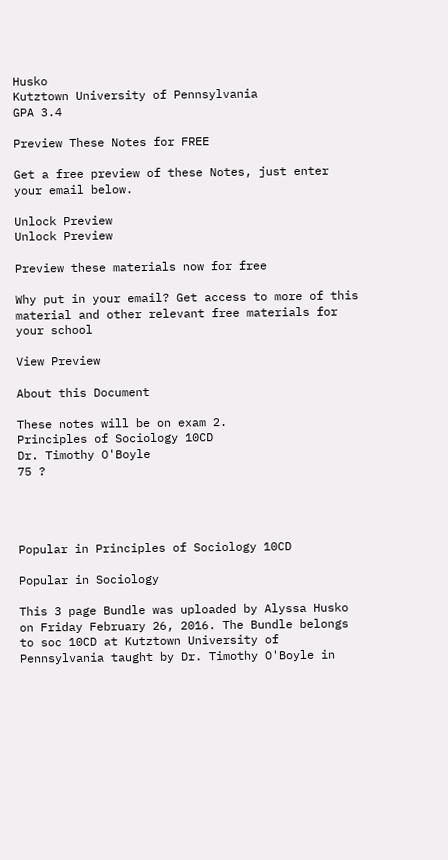Husko
Kutztown University of Pennsylvania
GPA 3.4

Preview These Notes for FREE

Get a free preview of these Notes, just enter your email below.

Unlock Preview
Unlock Preview

Preview these materials now for free

Why put in your email? Get access to more of this material and other relevant free materials for your school

View Preview

About this Document

These notes will be on exam 2.
Principles of Sociology 10CD
Dr. Timothy O'Boyle
75 ?




Popular in Principles of Sociology 10CD

Popular in Sociology

This 3 page Bundle was uploaded by Alyssa Husko on Friday February 26, 2016. The Bundle belongs to soc 10CD at Kutztown University of Pennsylvania taught by Dr. Timothy O'Boyle in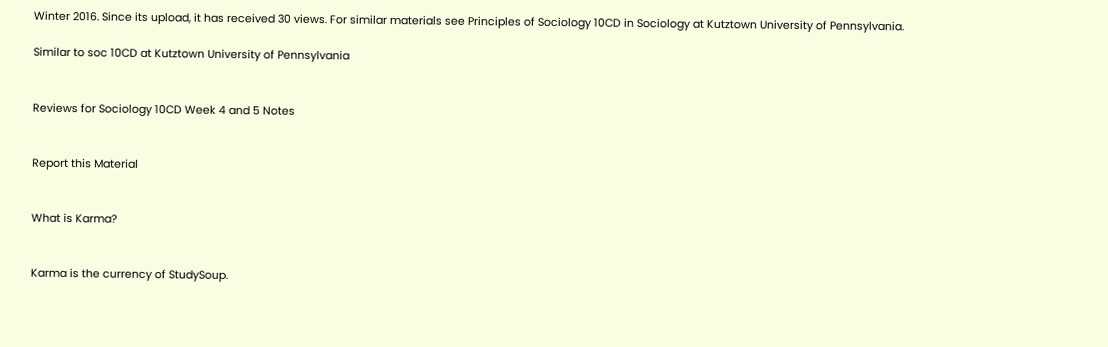Winter 2016. Since its upload, it has received 30 views. For similar materials see Principles of Sociology 10CD in Sociology at Kutztown University of Pennsylvania.

Similar to soc 10CD at Kutztown University of Pennsylvania


Reviews for Sociology 10CD Week 4 and 5 Notes


Report this Material


What is Karma?


Karma is the currency of StudySoup.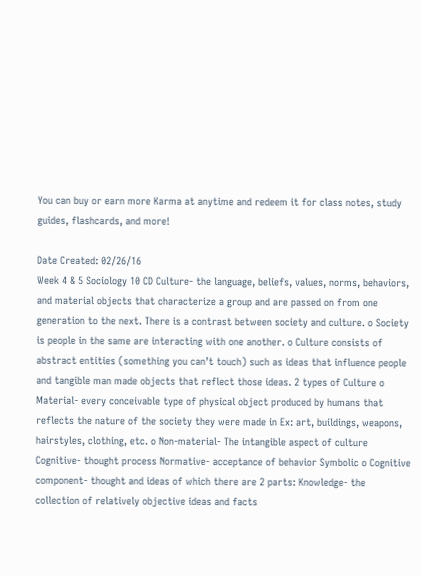You can buy or earn more Karma at anytime and redeem it for class notes, study guides, flashcards, and more!

Date Created: 02/26/16
Week 4 & 5 Sociology 10 CD Culture- the language, beliefs, values, norms, behaviors, and material objects that characterize a group and are passed on from one generation to the next. There is a contrast between society and culture. o Society is people in the same are interacting with one another. o Culture consists of abstract entities (something you can’t touch) such as ideas that influence people and tangible man made objects that reflect those ideas. 2 types of Culture o Material- every conceivable type of physical object produced by humans that reflects the nature of the society they were made in Ex: art, buildings, weapons, hairstyles, clothing, etc. o Non-material- The intangible aspect of culture Cognitive- thought process Normative- acceptance of behavior Symbolic o Cognitive component- thought and ideas of which there are 2 parts: Knowledge- the collection of relatively objective ideas and facts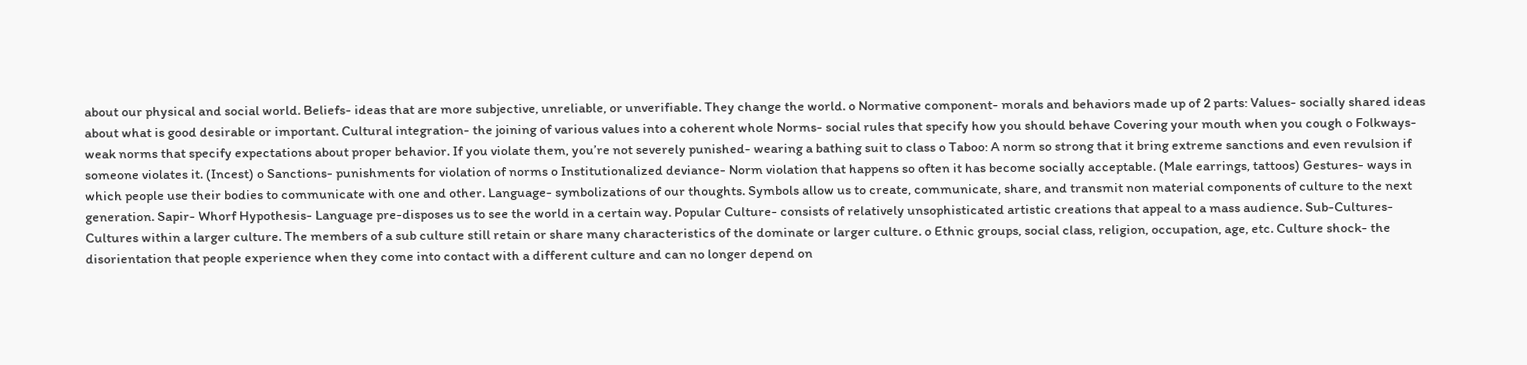about our physical and social world. Beliefs- ideas that are more subjective, unreliable, or unverifiable. They change the world. o Normative component- morals and behaviors made up of 2 parts: Values- socially shared ideas about what is good desirable or important. Cultural integration- the joining of various values into a coherent whole Norms- social rules that specify how you should behave Covering your mouth when you cough o Folkways- weak norms that specify expectations about proper behavior. If you violate them, you’re not severely punished- wearing a bathing suit to class o Taboo: A norm so strong that it bring extreme sanctions and even revulsion if someone violates it. (Incest) o Sanctions- punishments for violation of norms o Institutionalized deviance- Norm violation that happens so often it has become socially acceptable. (Male earrings, tattoos) Gestures- ways in which people use their bodies to communicate with one and other. Language- symbolizations of our thoughts. Symbols allow us to create, communicate, share, and transmit non material components of culture to the next generation. Sapir- Whorf Hypothesis- Language pre-disposes us to see the world in a certain way. Popular Culture- consists of relatively unsophisticated artistic creations that appeal to a mass audience. Sub-Cultures- Cultures within a larger culture. The members of a sub culture still retain or share many characteristics of the dominate or larger culture. o Ethnic groups, social class, religion, occupation, age, etc. Culture shock- the disorientation that people experience when they come into contact with a different culture and can no longer depend on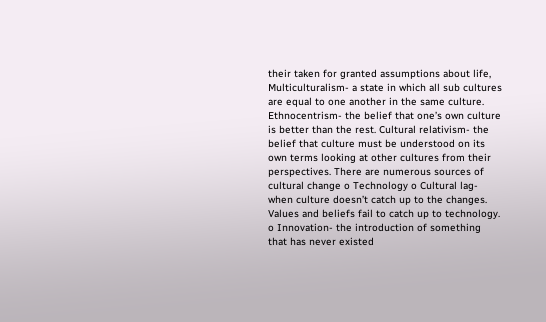their taken for granted assumptions about life, Multiculturalism- a state in which all sub cultures are equal to one another in the same culture. Ethnocentrism- the belief that one’s own culture is better than the rest. Cultural relativism- the belief that culture must be understood on its own terms looking at other cultures from their perspectives. There are numerous sources of cultural change o Technology o Cultural lag- when culture doesn’t catch up to the changes. Values and beliefs fail to catch up to technology. o Innovation- the introduction of something that has never existed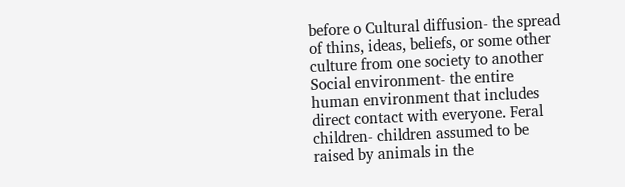before o Cultural diffusion- the spread of thins, ideas, beliefs, or some other culture from one society to another Social environment- the entire human environment that includes direct contact with everyone. Feral children- children assumed to be raised by animals in the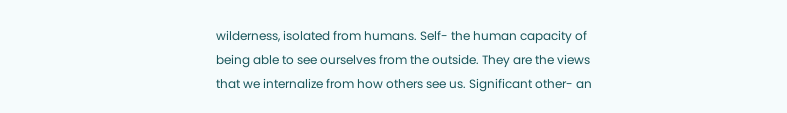wilderness, isolated from humans. Self- the human capacity of being able to see ourselves from the outside. They are the views that we internalize from how others see us. Significant other- an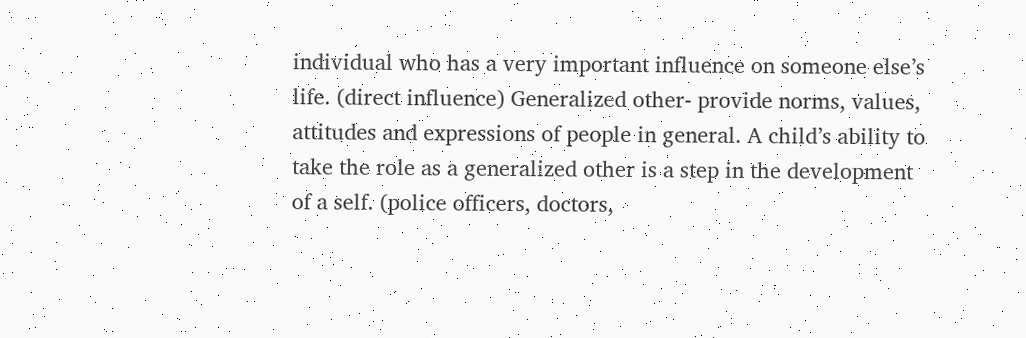individual who has a very important influence on someone else’s life. (direct influence) Generalized other- provide norms, values, attitudes and expressions of people in general. A child’s ability to take the role as a generalized other is a step in the development of a self. (police officers, doctors,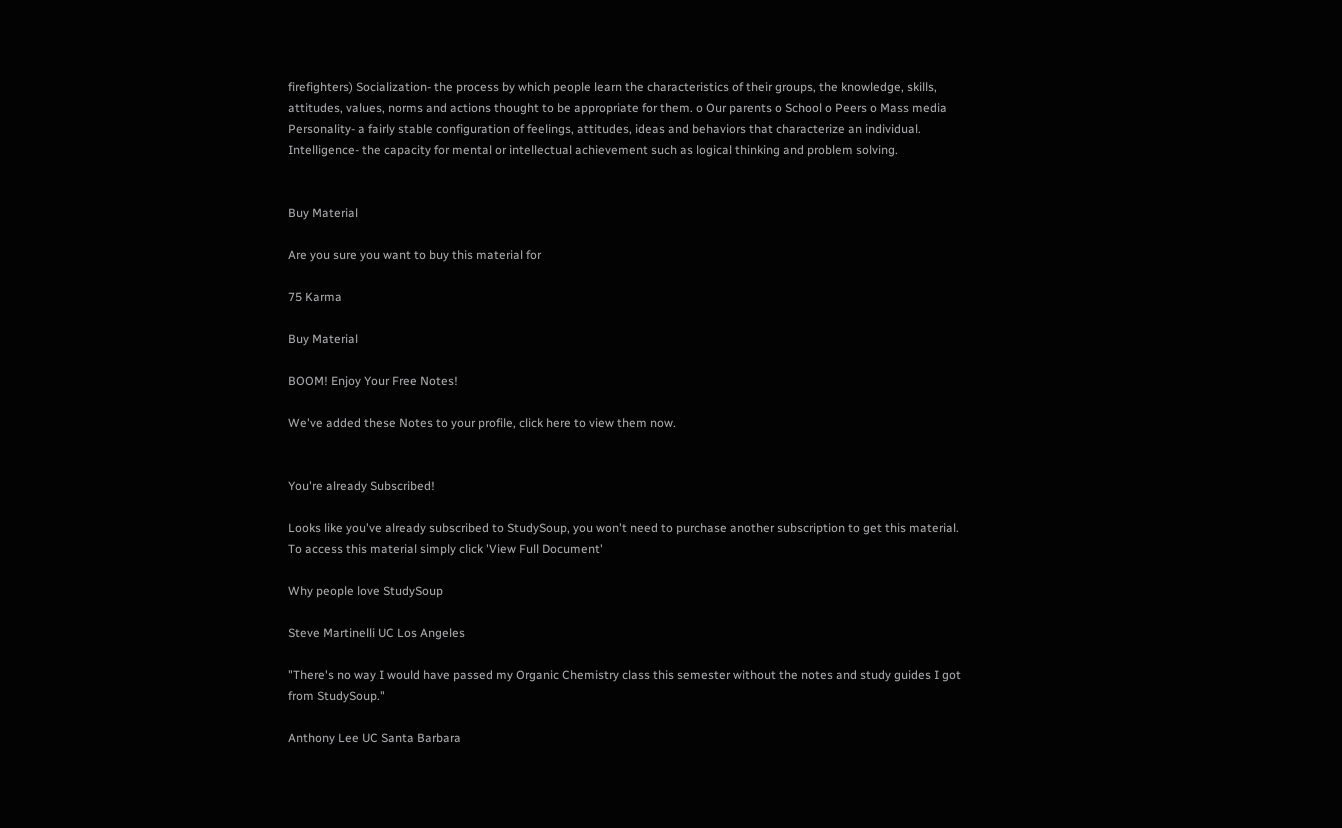firefighters) Socialization- the process by which people learn the characteristics of their groups, the knowledge, skills, attitudes, values, norms and actions thought to be appropriate for them. o Our parents o School o Peers o Mass media Personality- a fairly stable configuration of feelings, attitudes, ideas and behaviors that characterize an individual. Intelligence- the capacity for mental or intellectual achievement such as logical thinking and problem solving.


Buy Material

Are you sure you want to buy this material for

75 Karma

Buy Material

BOOM! Enjoy Your Free Notes!

We've added these Notes to your profile, click here to view them now.


You're already Subscribed!

Looks like you've already subscribed to StudySoup, you won't need to purchase another subscription to get this material. To access this material simply click 'View Full Document'

Why people love StudySoup

Steve Martinelli UC Los Angeles

"There's no way I would have passed my Organic Chemistry class this semester without the notes and study guides I got from StudySoup."

Anthony Lee UC Santa Barbara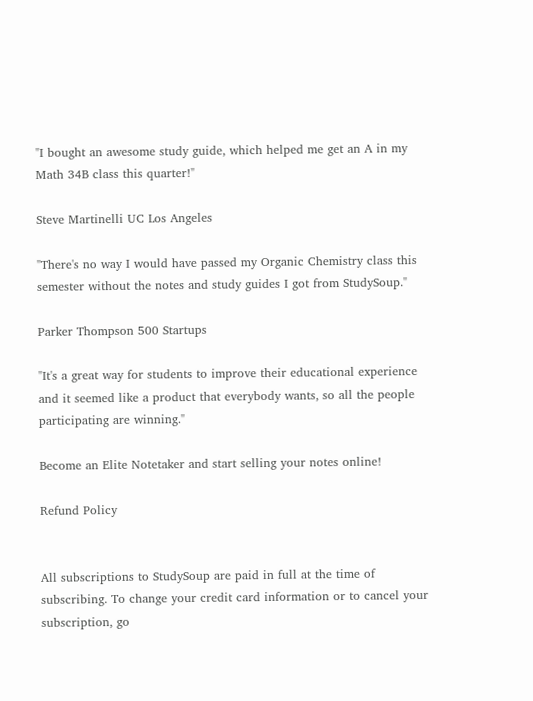"I bought an awesome study guide, which helped me get an A in my Math 34B class this quarter!"

Steve Martinelli UC Los Angeles

"There's no way I would have passed my Organic Chemistry class this semester without the notes and study guides I got from StudySoup."

Parker Thompson 500 Startups

"It's a great way for students to improve their educational experience and it seemed like a product that everybody wants, so all the people participating are winning."

Become an Elite Notetaker and start selling your notes online!

Refund Policy


All subscriptions to StudySoup are paid in full at the time of subscribing. To change your credit card information or to cancel your subscription, go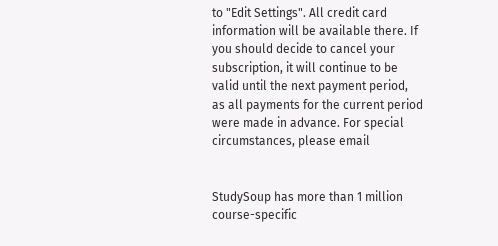to "Edit Settings". All credit card information will be available there. If you should decide to cancel your subscription, it will continue to be valid until the next payment period, as all payments for the current period were made in advance. For special circumstances, please email


StudySoup has more than 1 million course-specific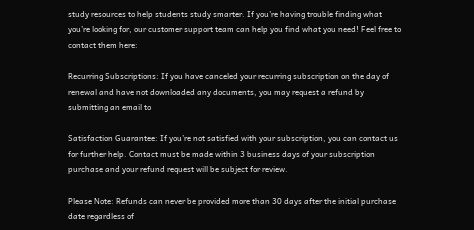study resources to help students study smarter. If you’re having trouble finding what you’re looking for, our customer support team can help you find what you need! Feel free to contact them here:

Recurring Subscriptions: If you have canceled your recurring subscription on the day of renewal and have not downloaded any documents, you may request a refund by submitting an email to

Satisfaction Guarantee: If you’re not satisfied with your subscription, you can contact us for further help. Contact must be made within 3 business days of your subscription purchase and your refund request will be subject for review.

Please Note: Refunds can never be provided more than 30 days after the initial purchase date regardless of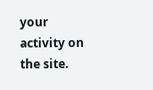your activity on the site.